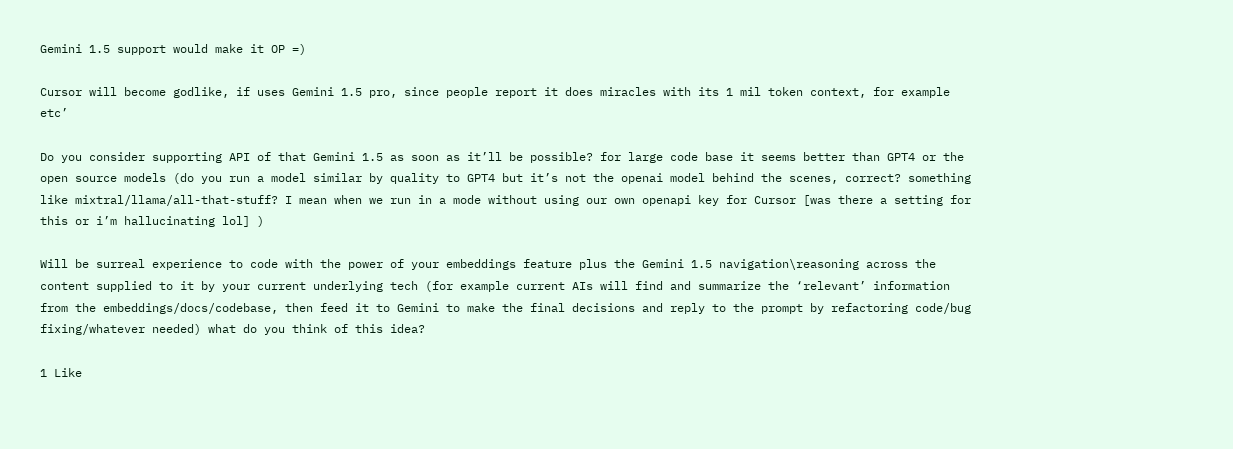Gemini 1.5 support would make it OP =)

Cursor will become godlike, if uses Gemini 1.5 pro, since people report it does miracles with its 1 mil token context, for example etc’

Do you consider supporting API of that Gemini 1.5 as soon as it’ll be possible? for large code base it seems better than GPT4 or the open source models (do you run a model similar by quality to GPT4 but it’s not the openai model behind the scenes, correct? something like mixtral/llama/all-that-stuff? I mean when we run in a mode without using our own openapi key for Cursor [was there a setting for this or i’m hallucinating lol] )

Will be surreal experience to code with the power of your embeddings feature plus the Gemini 1.5 navigation\reasoning across the content supplied to it by your current underlying tech (for example current AIs will find and summarize the ‘relevant’ information from the embeddings/docs/codebase, then feed it to Gemini to make the final decisions and reply to the prompt by refactoring code/bug fixing/whatever needed) what do you think of this idea?

1 Like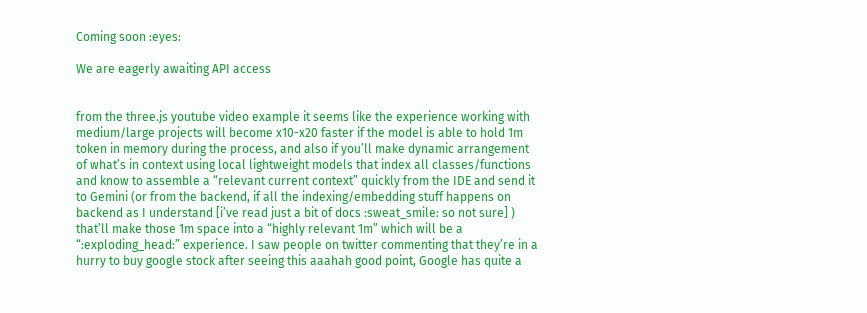Coming soon :eyes:

We are eagerly awaiting API access


from the three.js youtube video example it seems like the experience working with medium/large projects will become x10-x20 faster if the model is able to hold 1m token in memory during the process, and also if you’ll make dynamic arrangement of what’s in context using local lightweight models that index all classes/functions and know to assemble a “relevant current context” quickly from the IDE and send it to Gemini (or from the backend, if all the indexing/embedding stuff happens on backend as I understand [i’ve read just a bit of docs :sweat_smile: so not sure] ) that’ll make those 1m space into a “highly relevant 1m” which will be a “:exploding_head:” experience. I saw people on twitter commenting that they’re in a hurry to buy google stock after seeing this aaahah good point, Google has quite a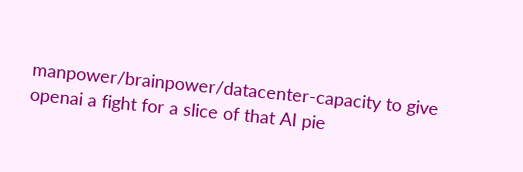manpower/brainpower/datacenter-capacity to give openai a fight for a slice of that AI pie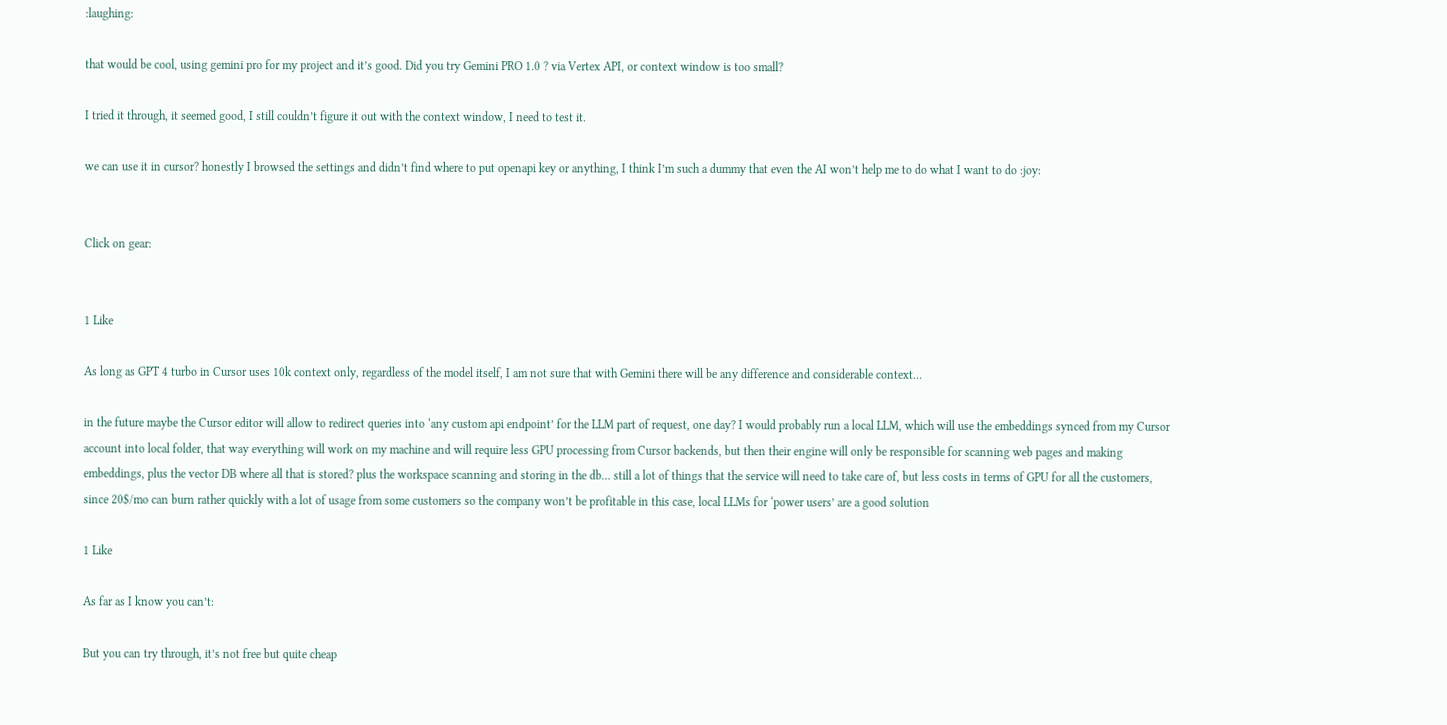:laughing:

that would be cool, using gemini pro for my project and it’s good. Did you try Gemini PRO 1.0 ? via Vertex API, or context window is too small?

I tried it through, it seemed good, I still couldn’t figure it out with the context window, I need to test it.

we can use it in cursor? honestly I browsed the settings and didn’t find where to put openapi key or anything, I think I’m such a dummy that even the AI won’t help me to do what I want to do :joy:


Click on gear:


1 Like

As long as GPT 4 turbo in Cursor uses 10k context only, regardless of the model itself, I am not sure that with Gemini there will be any difference and considerable context…

in the future maybe the Cursor editor will allow to redirect queries into ‘any custom api endpoint’ for the LLM part of request, one day? I would probably run a local LLM, which will use the embeddings synced from my Cursor account into local folder, that way everything will work on my machine and will require less GPU processing from Cursor backends, but then their engine will only be responsible for scanning web pages and making embeddings, plus the vector DB where all that is stored? plus the workspace scanning and storing in the db… still a lot of things that the service will need to take care of, but less costs in terms of GPU for all the customers, since 20$/mo can burn rather quickly with a lot of usage from some customers so the company won’t be profitable in this case, local LLMs for ‘power users’ are a good solution

1 Like

As far as I know you can’t:

But you can try through, it’s not free but quite cheap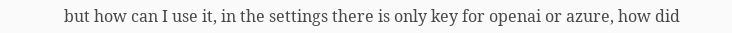but how can I use it, in the settings there is only key for openai or azure, how did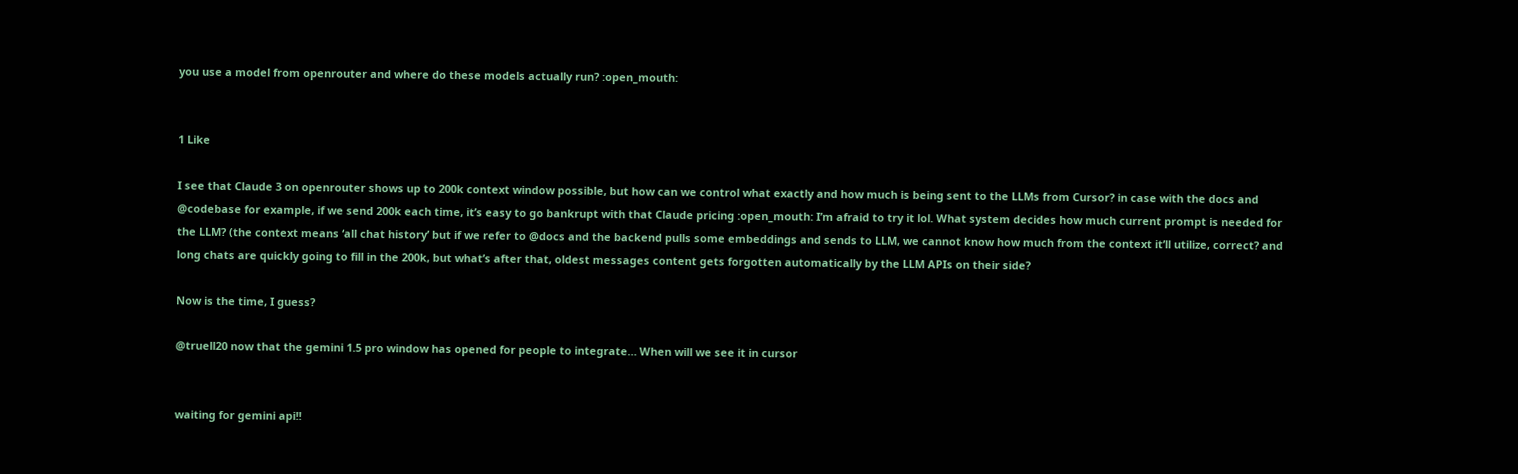you use a model from openrouter and where do these models actually run? :open_mouth:


1 Like

I see that Claude 3 on openrouter shows up to 200k context window possible, but how can we control what exactly and how much is being sent to the LLMs from Cursor? in case with the docs and @codebase for example, if we send 200k each time, it’s easy to go bankrupt with that Claude pricing :open_mouth: I’m afraid to try it lol. What system decides how much current prompt is needed for the LLM? (the context means ‘all chat history’ but if we refer to @docs and the backend pulls some embeddings and sends to LLM, we cannot know how much from the context it’ll utilize, correct? and long chats are quickly going to fill in the 200k, but what’s after that, oldest messages content gets forgotten automatically by the LLM APIs on their side?

Now is the time, I guess?

@truell20 now that the gemini 1.5 pro window has opened for people to integrate… When will we see it in cursor


waiting for gemini api!!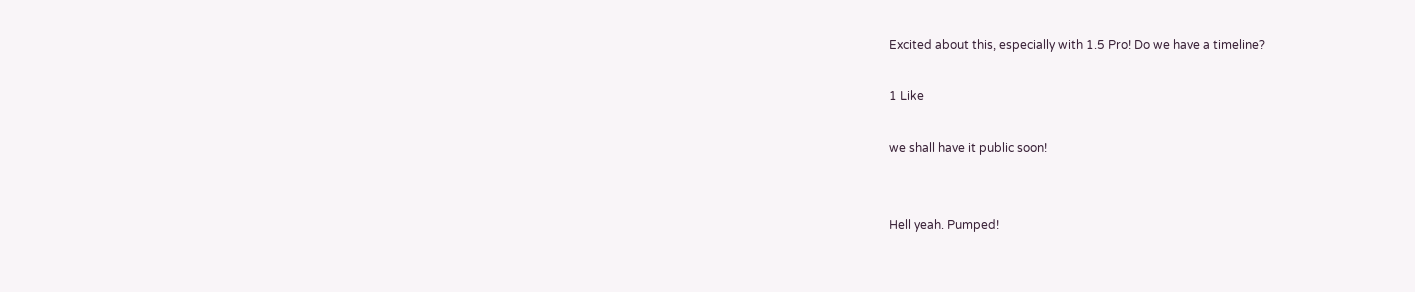Excited about this, especially with 1.5 Pro! Do we have a timeline?

1 Like

we shall have it public soon!


Hell yeah. Pumped!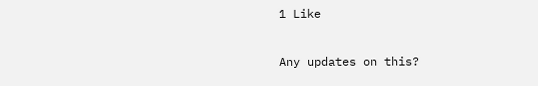1 Like

Any updates on this?